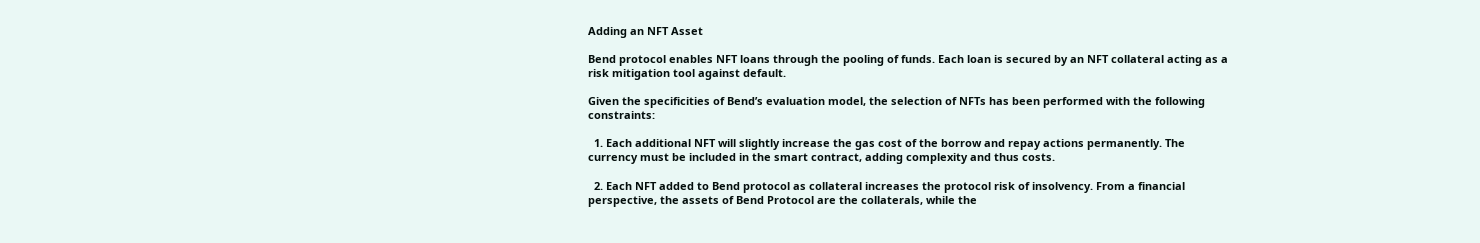Adding an NFT Asset

Bend protocol enables NFT loans through the pooling of funds. Each loan is secured by an NFT collateral acting as a risk mitigation tool against default.

Given the specificities of Bend’s evaluation model, the selection of NFTs has been performed with the following constraints:

  1. Each additional NFT will slightly increase the gas cost of the borrow and repay actions permanently. The currency must be included in the smart contract, adding complexity and thus costs.

  2. Each NFT added to Bend protocol as collateral increases the protocol risk of insolvency. From a financial perspective, the assets of Bend Protocol are the collaterals, while the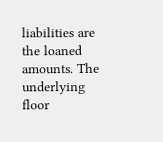liabilities are the loaned amounts. The underlying floor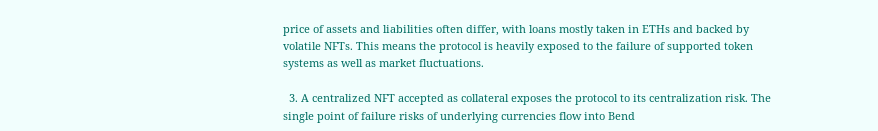price of assets and liabilities often differ, with loans mostly taken in ETHs and backed by volatile NFTs. This means the protocol is heavily exposed to the failure of supported token systems as well as market fluctuations.

  3. A centralized NFT accepted as collateral exposes the protocol to its centralization risk. The single point of failure risks of underlying currencies flow into Bend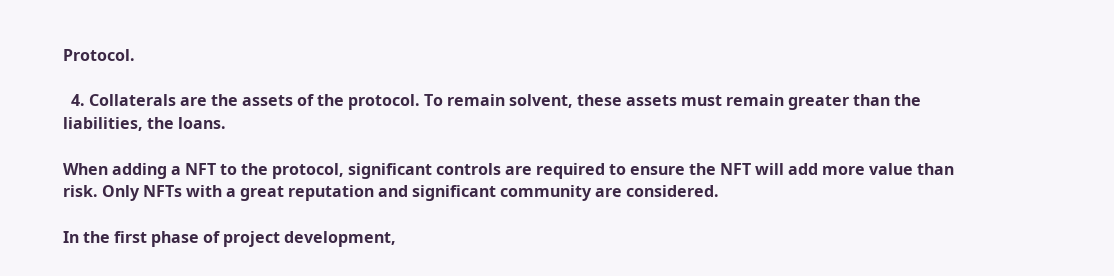Protocol.

  4. Collaterals are the assets of the protocol. To remain solvent, these assets must remain greater than the liabilities, the loans.

When adding a NFT to the protocol, significant controls are required to ensure the NFT will add more value than risk. Only NFTs with a great reputation and significant community are considered.

In the first phase of project development,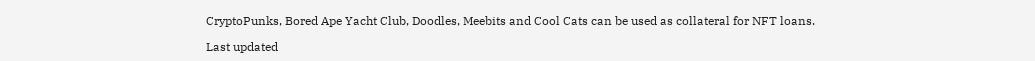CryptoPunks, Bored Ape Yacht Club, Doodles, Meebits and Cool Cats can be used as collateral for NFT loans.

Last updated